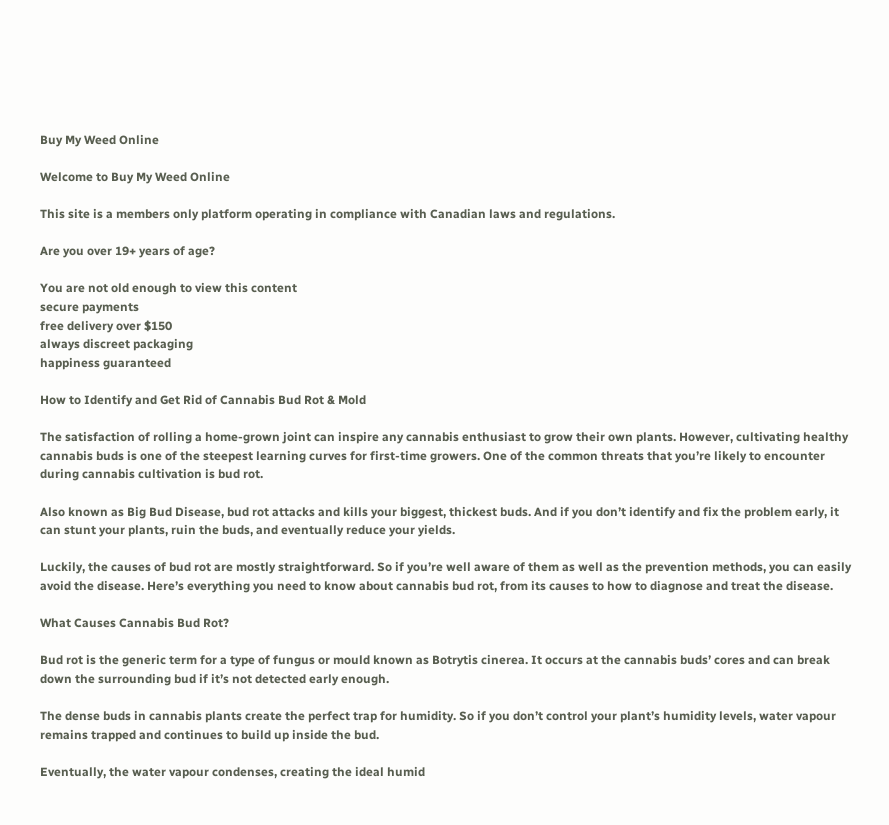Buy My Weed Online

Welcome to Buy My Weed Online

This site is a members only platform operating in compliance with Canadian laws and regulations.

Are you over 19+ years of age?

You are not old enough to view this content
secure payments
free delivery over $150
always discreet packaging
happiness guaranteed

How to Identify and Get Rid of Cannabis Bud Rot & Mold

The satisfaction of rolling a home-grown joint can inspire any cannabis enthusiast to grow their own plants. However, cultivating healthy cannabis buds is one of the steepest learning curves for first-time growers. One of the common threats that you’re likely to encounter during cannabis cultivation is bud rot.

Also known as Big Bud Disease, bud rot attacks and kills your biggest, thickest buds. And if you don’t identify and fix the problem early, it can stunt your plants, ruin the buds, and eventually reduce your yields.

Luckily, the causes of bud rot are mostly straightforward. So if you’re well aware of them as well as the prevention methods, you can easily avoid the disease. Here’s everything you need to know about cannabis bud rot, from its causes to how to diagnose and treat the disease.

What Causes Cannabis Bud Rot?

Bud rot is the generic term for a type of fungus or mould known as Botrytis cinerea. It occurs at the cannabis buds’ cores and can break down the surrounding bud if it’s not detected early enough.

The dense buds in cannabis plants create the perfect trap for humidity. So if you don’t control your plant’s humidity levels, water vapour remains trapped and continues to build up inside the bud.

Eventually, the water vapour condenses, creating the ideal humid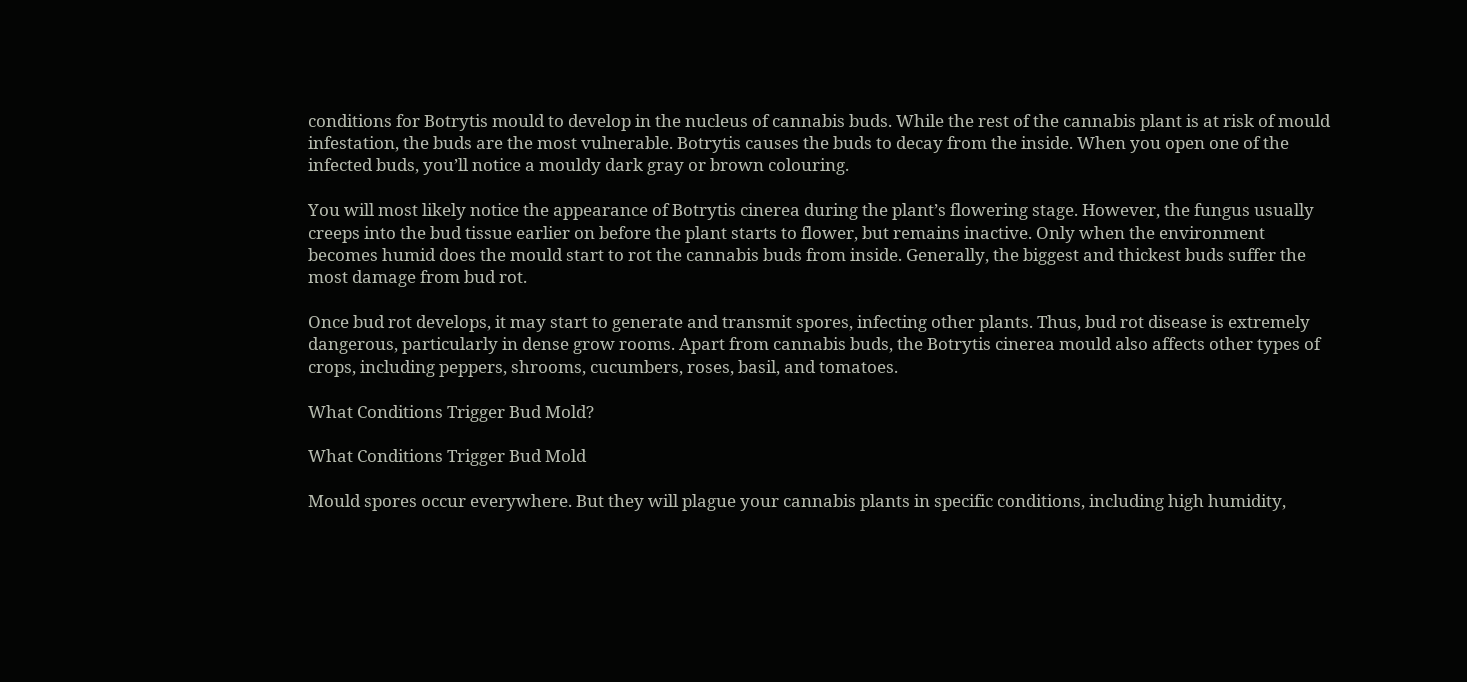conditions for Botrytis mould to develop in the nucleus of cannabis buds. While the rest of the cannabis plant is at risk of mould infestation, the buds are the most vulnerable. Botrytis causes the buds to decay from the inside. When you open one of the infected buds, you’ll notice a mouldy dark gray or brown colouring.

You will most likely notice the appearance of Botrytis cinerea during the plant’s flowering stage. However, the fungus usually creeps into the bud tissue earlier on before the plant starts to flower, but remains inactive. Only when the environment becomes humid does the mould start to rot the cannabis buds from inside. Generally, the biggest and thickest buds suffer the most damage from bud rot.

Once bud rot develops, it may start to generate and transmit spores, infecting other plants. Thus, bud rot disease is extremely dangerous, particularly in dense grow rooms. Apart from cannabis buds, the Botrytis cinerea mould also affects other types of crops, including peppers, shrooms, cucumbers, roses, basil, and tomatoes.

What Conditions Trigger Bud Mold?

What Conditions Trigger Bud Mold

Mould spores occur everywhere. But they will plague your cannabis plants in specific conditions, including high humidity,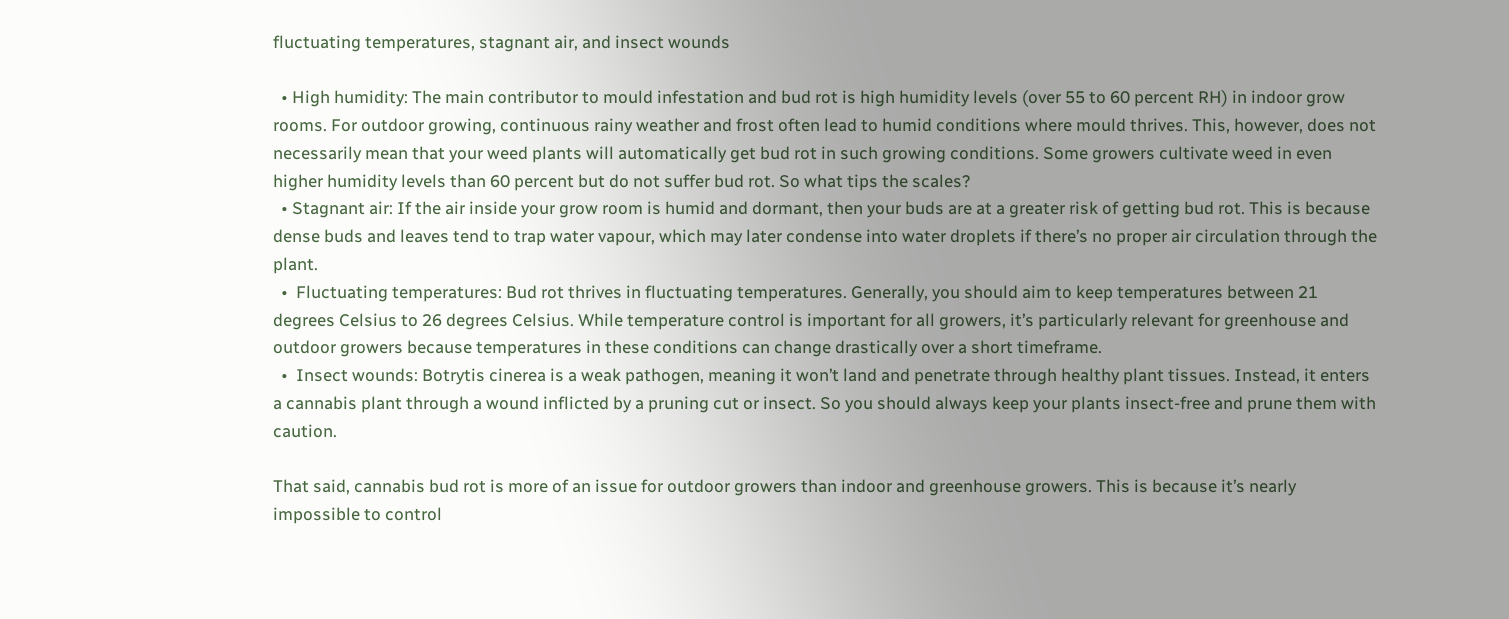fluctuating temperatures, stagnant air, and insect wounds

  • High humidity: The main contributor to mould infestation and bud rot is high humidity levels (over 55 to 60 percent RH) in indoor grow rooms. For outdoor growing, continuous rainy weather and frost often lead to humid conditions where mould thrives. This, however, does not necessarily mean that your weed plants will automatically get bud rot in such growing conditions. Some growers cultivate weed in even higher humidity levels than 60 percent but do not suffer bud rot. So what tips the scales?
  • Stagnant air: If the air inside your grow room is humid and dormant, then your buds are at a greater risk of getting bud rot. This is because dense buds and leaves tend to trap water vapour, which may later condense into water droplets if there’s no proper air circulation through the plant.
  •  Fluctuating temperatures: Bud rot thrives in fluctuating temperatures. Generally, you should aim to keep temperatures between 21 degrees Celsius to 26 degrees Celsius. While temperature control is important for all growers, it’s particularly relevant for greenhouse and outdoor growers because temperatures in these conditions can change drastically over a short timeframe.
  •  Insect wounds: Botrytis cinerea is a weak pathogen, meaning it won’t land and penetrate through healthy plant tissues. Instead, it enters a cannabis plant through a wound inflicted by a pruning cut or insect. So you should always keep your plants insect-free and prune them with caution.

That said, cannabis bud rot is more of an issue for outdoor growers than indoor and greenhouse growers. This is because it’s nearly impossible to control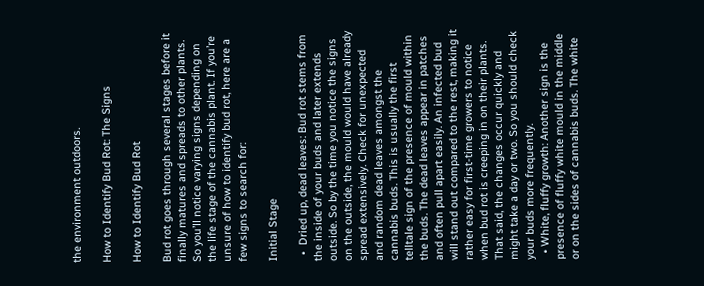the environment outdoors.

How to Identify Bud Rot: The Signs

How to Identify Bud Rot

Bud rot goes through several stages before it finally matures and spreads to other plants. So you’ll notice varying signs depending on the life stage of the cannabis plant. If you’re unsure of how to identify bud rot, here are a few signs to search for:

Initial Stage

  •  Dried up, dead leaves: Bud rot stems from the inside of your buds and later extends outside. So by the time you notice the signs on the outside, the mould would have already spread extensively. Check for unexpected and random dead leaves amongst the cannabis buds. This is usually the first telltale sign of the presence of mould within the buds. The dead leaves appear in patches and often pull apart easily. An infected bud will stand out compared to the rest, making it rather easy for first-time growers to notice when bud rot is creeping in on their plants. That said, the changes occur quickly and might take a day or two. So you should check your buds more frequently.
  • White, fluffy growth: Another sign is the presence of fluffy white mould in the middle or on the sides of cannabis buds. The white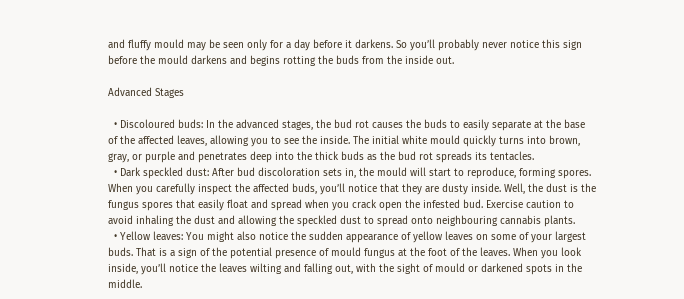and fluffy mould may be seen only for a day before it darkens. So you’ll probably never notice this sign before the mould darkens and begins rotting the buds from the inside out.

Advanced Stages

  • Discoloured buds: In the advanced stages, the bud rot causes the buds to easily separate at the base of the affected leaves, allowing you to see the inside. The initial white mould quickly turns into brown, gray, or purple and penetrates deep into the thick buds as the bud rot spreads its tentacles.
  • Dark speckled dust: After bud discoloration sets in, the mould will start to reproduce, forming spores. When you carefully inspect the affected buds, you’ll notice that they are dusty inside. Well, the dust is the fungus spores that easily float and spread when you crack open the infested bud. Exercise caution to avoid inhaling the dust and allowing the speckled dust to spread onto neighbouring cannabis plants.
  • Yellow leaves: You might also notice the sudden appearance of yellow leaves on some of your largest buds. That is a sign of the potential presence of mould fungus at the foot of the leaves. When you look inside, you’ll notice the leaves wilting and falling out, with the sight of mould or darkened spots in the middle.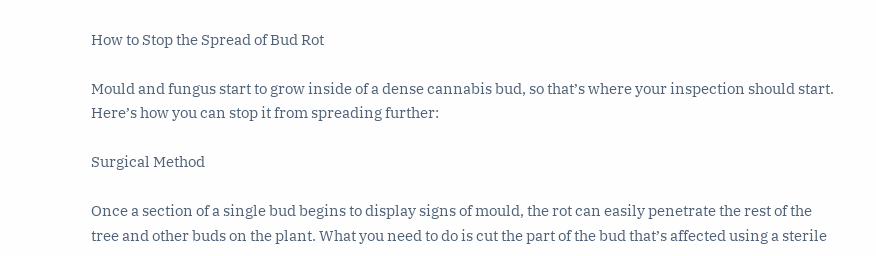How to Stop the Spread of Bud Rot

Mould and fungus start to grow inside of a dense cannabis bud, so that’s where your inspection should start. Here’s how you can stop it from spreading further:

Surgical Method

Once a section of a single bud begins to display signs of mould, the rot can easily penetrate the rest of the tree and other buds on the plant. What you need to do is cut the part of the bud that’s affected using a sterile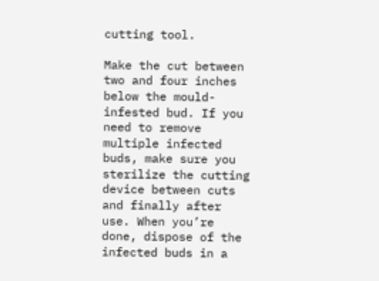cutting tool.

Make the cut between two and four inches below the mould-infested bud. If you need to remove multiple infected buds, make sure you sterilize the cutting device between cuts and finally after use. When you’re done, dispose of the infected buds in a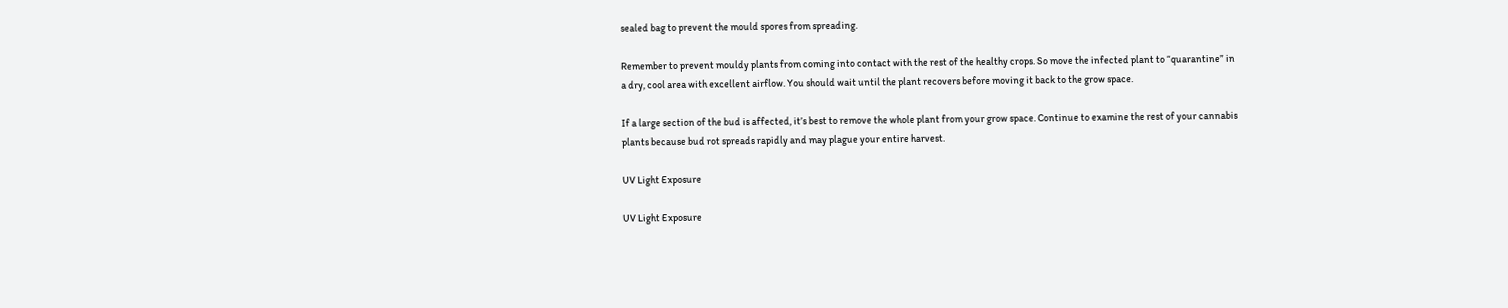sealed bag to prevent the mould spores from spreading.

Remember to prevent mouldy plants from coming into contact with the rest of the healthy crops. So move the infected plant to “quarantine” in a dry, cool area with excellent airflow. You should wait until the plant recovers before moving it back to the grow space.

If a large section of the bud is affected, it’s best to remove the whole plant from your grow space. Continue to examine the rest of your cannabis plants because bud rot spreads rapidly and may plague your entire harvest.

UV Light Exposure

UV Light Exposure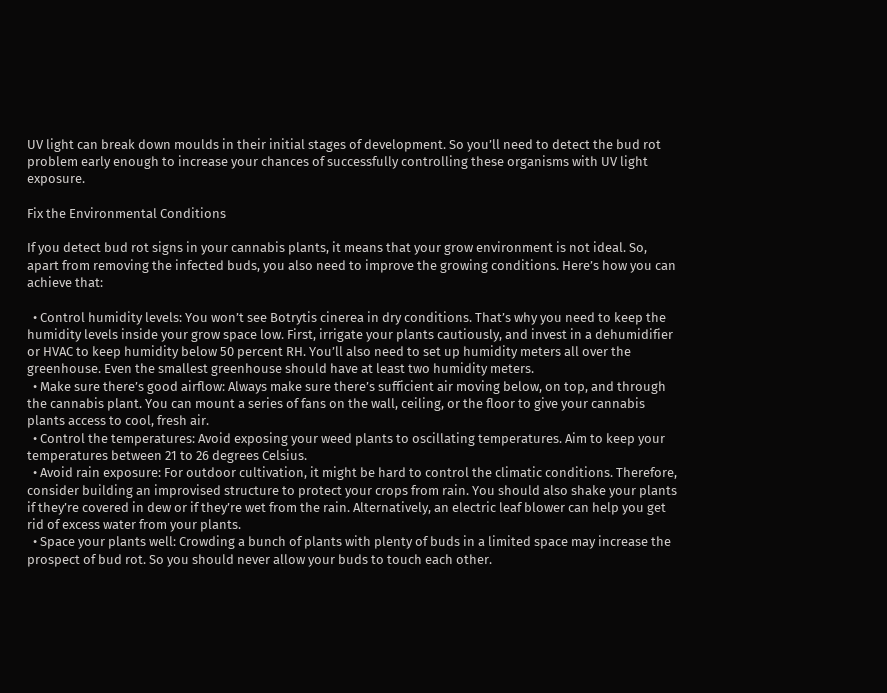UV light can break down moulds in their initial stages of development. So you’ll need to detect the bud rot problem early enough to increase your chances of successfully controlling these organisms with UV light exposure.

Fix the Environmental Conditions

If you detect bud rot signs in your cannabis plants, it means that your grow environment is not ideal. So, apart from removing the infected buds, you also need to improve the growing conditions. Here’s how you can achieve that:

  • Control humidity levels: You won’t see Botrytis cinerea in dry conditions. That’s why you need to keep the humidity levels inside your grow space low. First, irrigate your plants cautiously, and invest in a dehumidifier or HVAC to keep humidity below 50 percent RH. You’ll also need to set up humidity meters all over the greenhouse. Even the smallest greenhouse should have at least two humidity meters.
  • Make sure there’s good airflow: Always make sure there’s sufficient air moving below, on top, and through the cannabis plant. You can mount a series of fans on the wall, ceiling, or the floor to give your cannabis plants access to cool, fresh air.
  • Control the temperatures: Avoid exposing your weed plants to oscillating temperatures. Aim to keep your temperatures between 21 to 26 degrees Celsius.
  • Avoid rain exposure: For outdoor cultivation, it might be hard to control the climatic conditions. Therefore, consider building an improvised structure to protect your crops from rain. You should also shake your plants if they’re covered in dew or if they’re wet from the rain. Alternatively, an electric leaf blower can help you get rid of excess water from your plants.
  • Space your plants well: Crowding a bunch of plants with plenty of buds in a limited space may increase the prospect of bud rot. So you should never allow your buds to touch each other.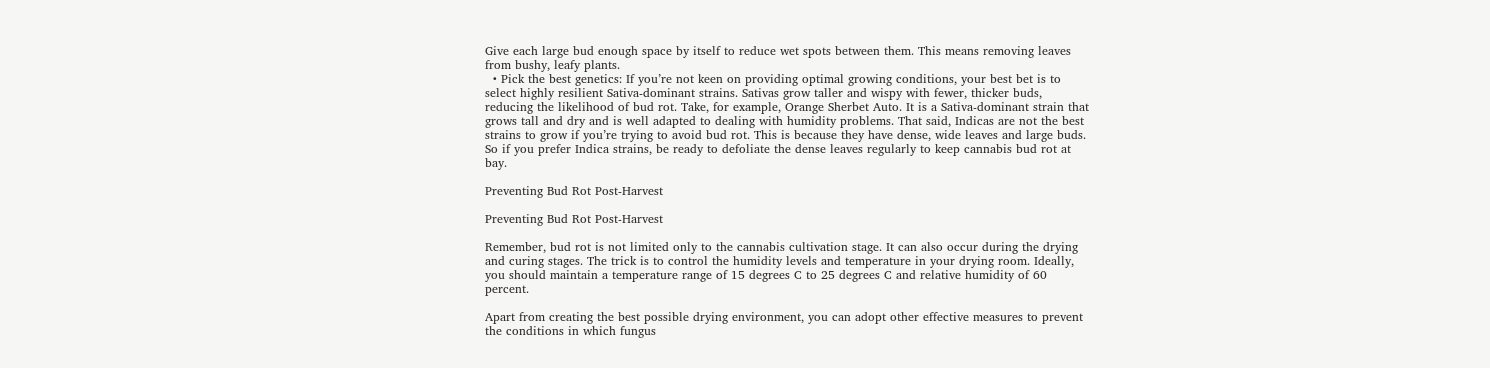Give each large bud enough space by itself to reduce wet spots between them. This means removing leaves from bushy, leafy plants.
  • Pick the best genetics: If you’re not keen on providing optimal growing conditions, your best bet is to select highly resilient Sativa-dominant strains. Sativas grow taller and wispy with fewer, thicker buds, reducing the likelihood of bud rot. Take, for example, Orange Sherbet Auto. It is a Sativa-dominant strain that grows tall and dry and is well adapted to dealing with humidity problems. That said, Indicas are not the best strains to grow if you’re trying to avoid bud rot. This is because they have dense, wide leaves and large buds. So if you prefer Indica strains, be ready to defoliate the dense leaves regularly to keep cannabis bud rot at bay.

Preventing Bud Rot Post-Harvest

Preventing Bud Rot Post-Harvest

Remember, bud rot is not limited only to the cannabis cultivation stage. It can also occur during the drying and curing stages. The trick is to control the humidity levels and temperature in your drying room. Ideally, you should maintain a temperature range of 15 degrees C to 25 degrees C and relative humidity of 60 percent.

Apart from creating the best possible drying environment, you can adopt other effective measures to prevent the conditions in which fungus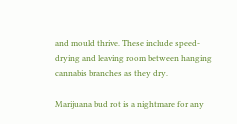and mould thrive. These include speed-drying and leaving room between hanging cannabis branches as they dry.

Marijuana bud rot is a nightmare for any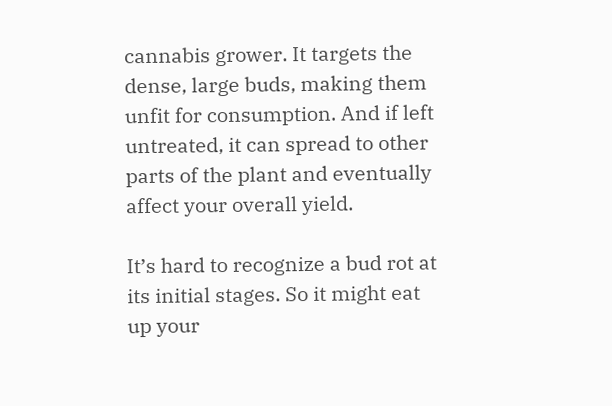cannabis grower. It targets the dense, large buds, making them unfit for consumption. And if left untreated, it can spread to other parts of the plant and eventually affect your overall yield.

It’s hard to recognize a bud rot at its initial stages. So it might eat up your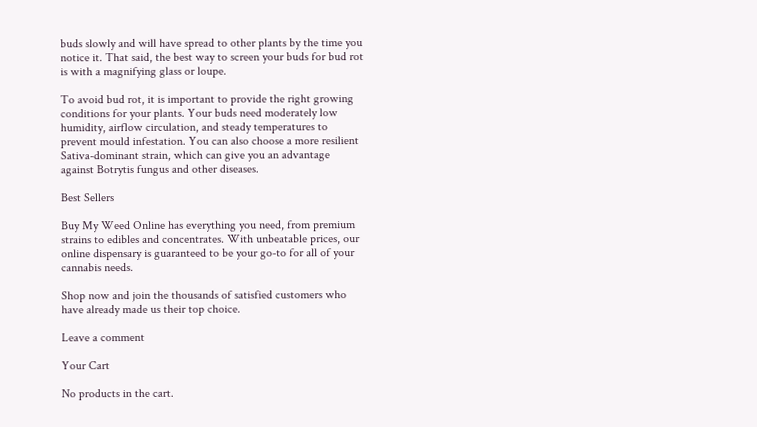buds slowly and will have spread to other plants by the time you notice it. That said, the best way to screen your buds for bud rot is with a magnifying glass or loupe.

To avoid bud rot, it is important to provide the right growing conditions for your plants. Your buds need moderately low humidity, airflow circulation, and steady temperatures to prevent mould infestation. You can also choose a more resilient Sativa-dominant strain, which can give you an advantage against Botrytis fungus and other diseases.

Best Sellers

Buy My Weed Online has everything you need, from premium strains to edibles and concentrates. With unbeatable prices, our online dispensary is guaranteed to be your go-to for all of your cannabis needs.

Shop now and join the thousands of satisfied customers who have already made us their top choice.

Leave a comment

Your Cart

No products in the cart.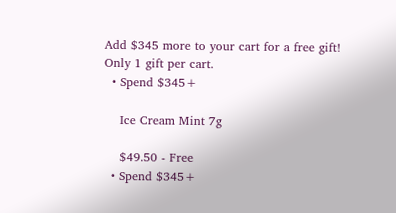Add $345 more to your cart for a free gift!
Only 1 gift per cart.
  • Spend $345+

    Ice Cream Mint 7g

    $49.50 - Free
  • Spend $345+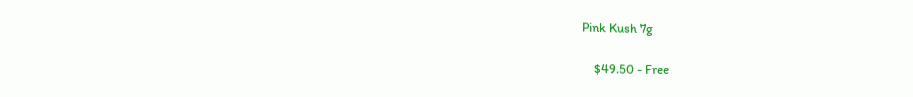Pink Kush 7g

    $49.50 - Free